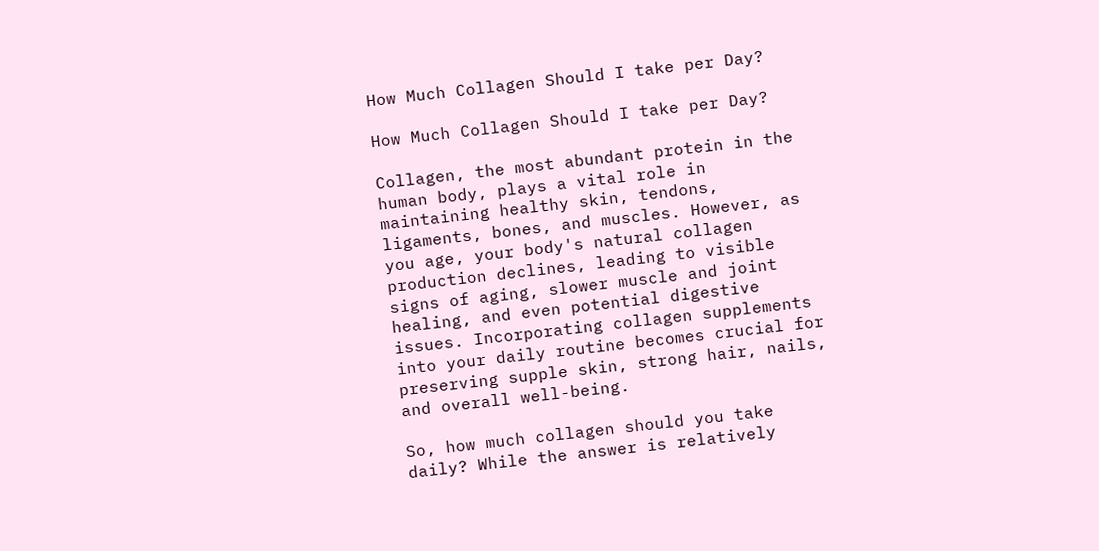How Much Collagen Should I take per Day?

How Much Collagen Should I take per Day?

Collagen, the most abundant protein in the human body, plays a vital role in maintaining healthy skin, tendons, ligaments, bones, and muscles. However, as you age, your body's natural collagen production declines, leading to visible signs of aging, slower muscle and joint healing, and even potential digestive issues. Incorporating collagen supplements into your daily routine becomes crucial for preserving supple skin, strong hair, nails, and overall well-being.

So, how much collagen should you take daily? While the answer is relatively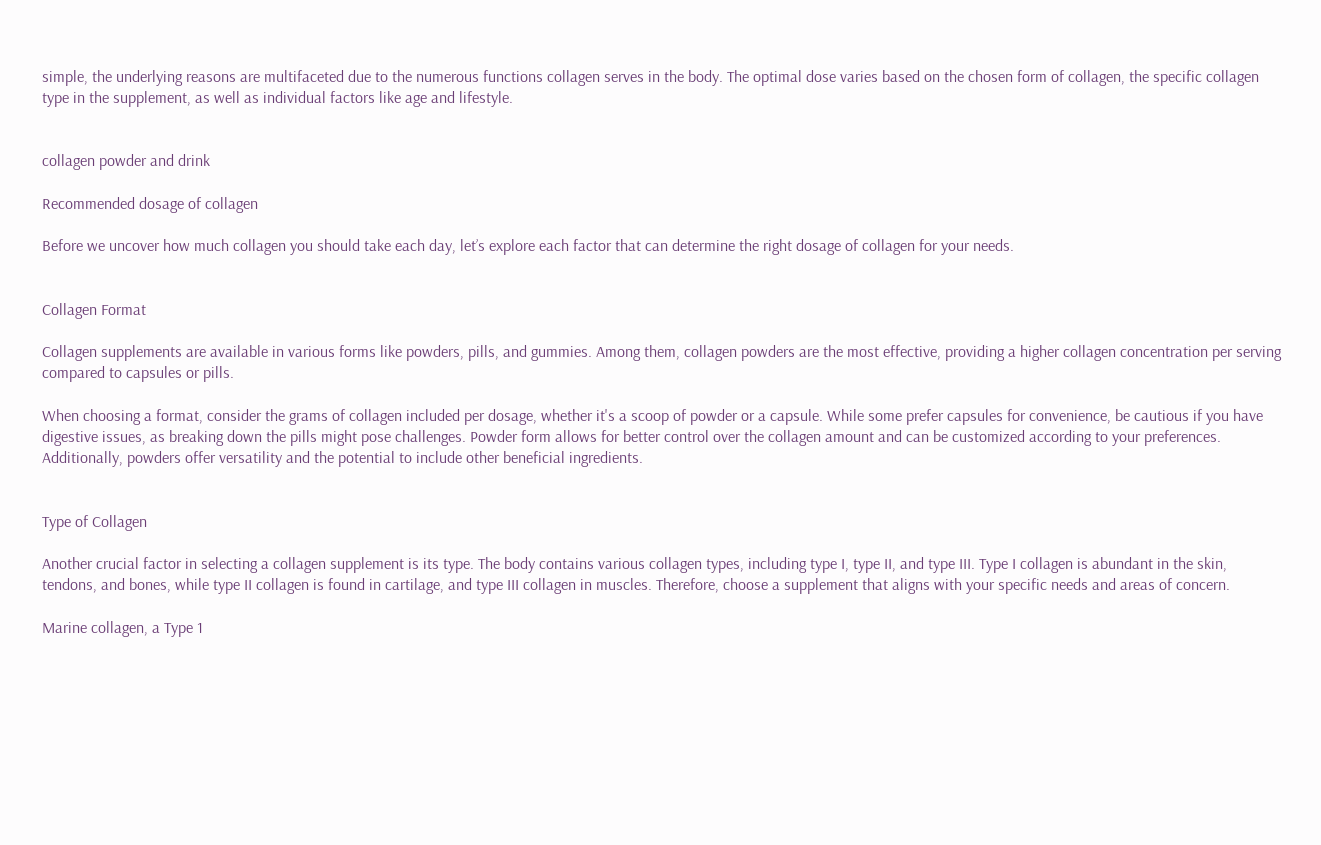simple, the underlying reasons are multifaceted due to the numerous functions collagen serves in the body. The optimal dose varies based on the chosen form of collagen, the specific collagen type in the supplement, as well as individual factors like age and lifestyle.


collagen powder and drink

Recommended dosage of collagen

Before we uncover how much collagen you should take each day, let’s explore each factor that can determine the right dosage of collagen for your needs.


Collagen Format

Collagen supplements are available in various forms like powders, pills, and gummies. Among them, collagen powders are the most effective, providing a higher collagen concentration per serving compared to capsules or pills.

When choosing a format, consider the grams of collagen included per dosage, whether it's a scoop of powder or a capsule. While some prefer capsules for convenience, be cautious if you have digestive issues, as breaking down the pills might pose challenges. Powder form allows for better control over the collagen amount and can be customized according to your preferences. Additionally, powders offer versatility and the potential to include other beneficial ingredients.


Type of Collagen

Another crucial factor in selecting a collagen supplement is its type. The body contains various collagen types, including type I, type II, and type III. Type I collagen is abundant in the skin, tendons, and bones, while type II collagen is found in cartilage, and type III collagen in muscles. Therefore, choose a supplement that aligns with your specific needs and areas of concern.

Marine collagen, a Type 1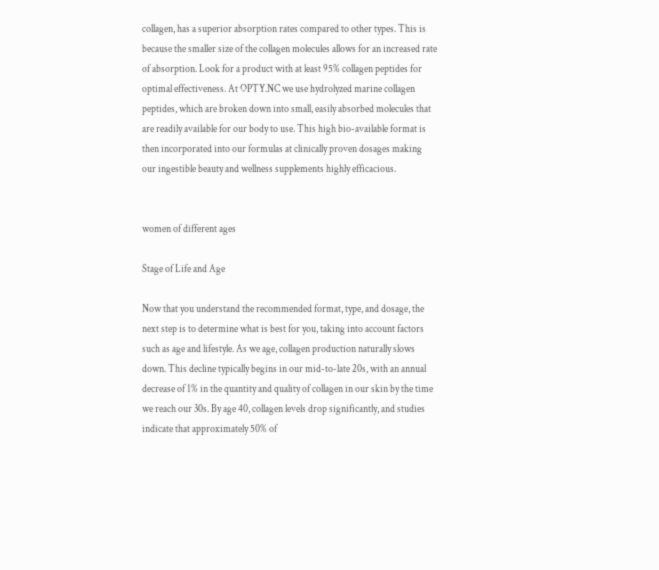collagen, has a superior absorption rates compared to other types. This is because the smaller size of the collagen molecules allows for an increased rate of absorption. Look for a product with at least 95% collagen peptides for optimal effectiveness. At OPTY.NC we use hydrolyzed marine collagen peptides, which are broken down into small, easily absorbed molecules that are readily available for our body to use. This high bio-available format is then incorporated into our formulas at clinically proven dosages making our ingestible beauty and wellness supplements highly efficacious.


women of different ages

Stage of Life and Age

Now that you understand the recommended format, type, and dosage, the next step is to determine what is best for you, taking into account factors such as age and lifestyle. As we age, collagen production naturally slows down. This decline typically begins in our mid-to-late 20s, with an annual decrease of 1% in the quantity and quality of collagen in our skin by the time we reach our 30s. By age 40, collagen levels drop significantly, and studies indicate that approximately 50% of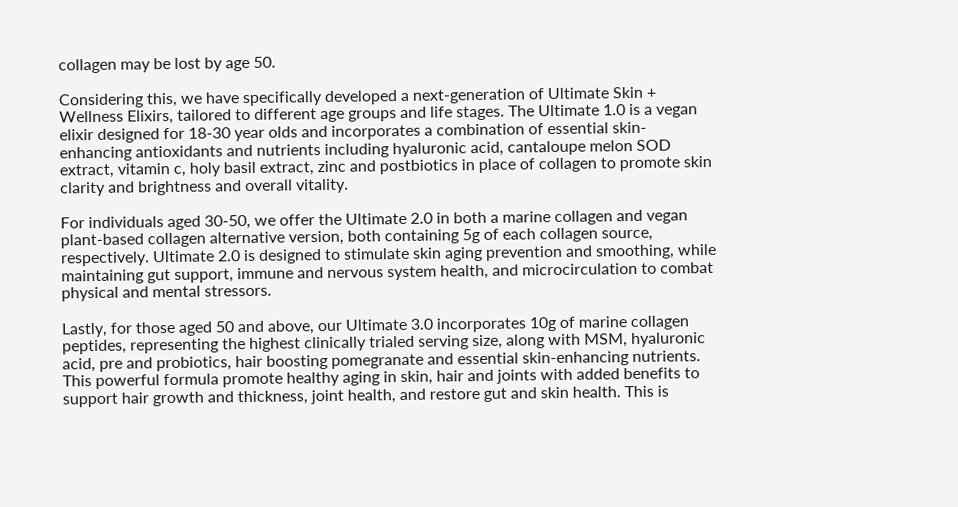collagen may be lost by age 50.

Considering this, we have specifically developed a next-generation of Ultimate Skin + Wellness Elixirs, tailored to different age groups and life stages. The Ultimate 1.0 is a vegan elixir designed for 18-30 year olds and incorporates a combination of essential skin-enhancing antioxidants and nutrients including hyaluronic acid, cantaloupe melon SOD extract, vitamin c, holy basil extract, zinc and postbiotics in place of collagen to promote skin clarity and brightness and overall vitality.

For individuals aged 30-50, we offer the Ultimate 2.0 in both a marine collagen and vegan plant-based collagen alternative version, both containing 5g of each collagen source, respectively. Ultimate 2.0 is designed to stimulate skin aging prevention and smoothing, while maintaining gut support, immune and nervous system health, and microcirculation to combat physical and mental stressors.

Lastly, for those aged 50 and above, our Ultimate 3.0 incorporates 10g of marine collagen peptides, representing the highest clinically trialed serving size, along with MSM, hyaluronic acid, pre and probiotics, hair boosting pomegranate and essential skin-enhancing nutrients. This powerful formula promote healthy aging in skin, hair and joints with added benefits to support hair growth and thickness, joint health, and restore gut and skin health. This is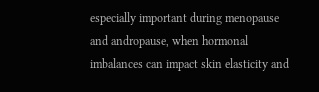especially important during menopause and andropause, when hormonal imbalances can impact skin elasticity and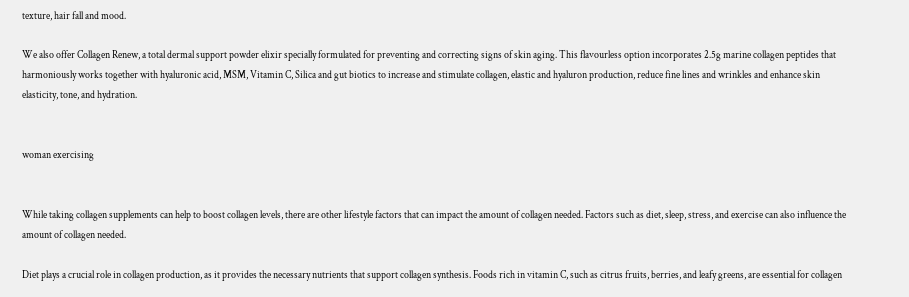texture, hair fall and mood.

We also offer Collagen Renew, a total dermal support powder elixir specially formulated for preventing and correcting signs of skin aging. This flavourless option incorporates 2.5g marine collagen peptides that harmoniously works together with hyaluronic acid, MSM, Vitamin C, Silica and gut biotics to increase and stimulate collagen, elastic and hyaluron production, reduce fine lines and wrinkles and enhance skin elasticity, tone, and hydration.


woman exercising


While taking collagen supplements can help to boost collagen levels, there are other lifestyle factors that can impact the amount of collagen needed. Factors such as diet, sleep, stress, and exercise can also influence the amount of collagen needed.

Diet plays a crucial role in collagen production, as it provides the necessary nutrients that support collagen synthesis. Foods rich in vitamin C, such as citrus fruits, berries, and leafy greens, are essential for collagen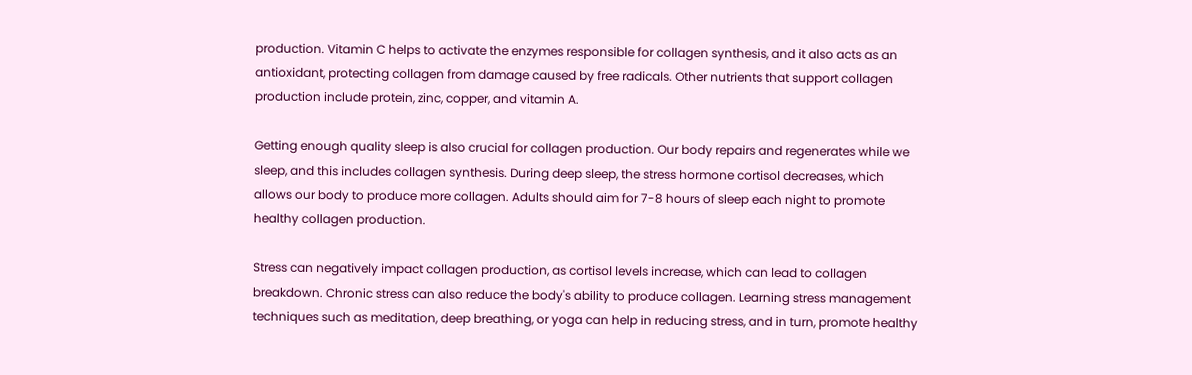production. Vitamin C helps to activate the enzymes responsible for collagen synthesis, and it also acts as an antioxidant, protecting collagen from damage caused by free radicals. Other nutrients that support collagen production include protein, zinc, copper, and vitamin A.

Getting enough quality sleep is also crucial for collagen production. Our body repairs and regenerates while we sleep, and this includes collagen synthesis. During deep sleep, the stress hormone cortisol decreases, which allows our body to produce more collagen. Adults should aim for 7-8 hours of sleep each night to promote healthy collagen production.

Stress can negatively impact collagen production, as cortisol levels increase, which can lead to collagen breakdown. Chronic stress can also reduce the body's ability to produce collagen. Learning stress management techniques such as meditation, deep breathing, or yoga can help in reducing stress, and in turn, promote healthy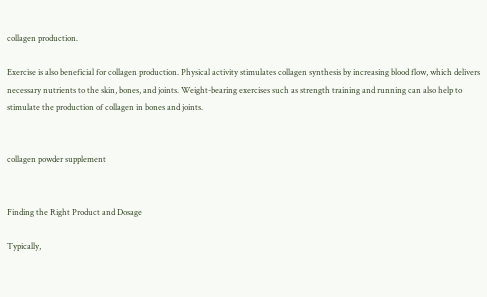collagen production.

Exercise is also beneficial for collagen production. Physical activity stimulates collagen synthesis by increasing blood flow, which delivers necessary nutrients to the skin, bones, and joints. Weight-bearing exercises such as strength training and running can also help to stimulate the production of collagen in bones and joints.


collagen powder supplement


Finding the Right Product and Dosage

Typically,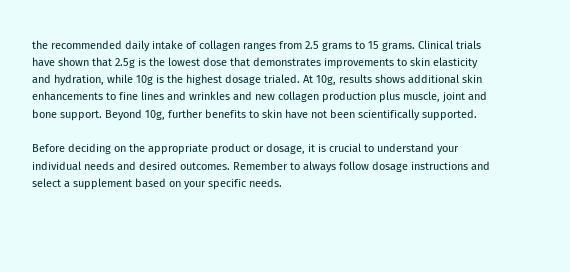the recommended daily intake of collagen ranges from 2.5 grams to 15 grams. Clinical trials have shown that 2.5g is the lowest dose that demonstrates improvements to skin elasticity and hydration, while 10g is the highest dosage trialed. At 10g, results shows additional skin enhancements to fine lines and wrinkles and new collagen production plus muscle, joint and bone support. Beyond 10g, further benefits to skin have not been scientifically supported.

Before deciding on the appropriate product or dosage, it is crucial to understand your individual needs and desired outcomes. Remember to always follow dosage instructions and select a supplement based on your specific needs.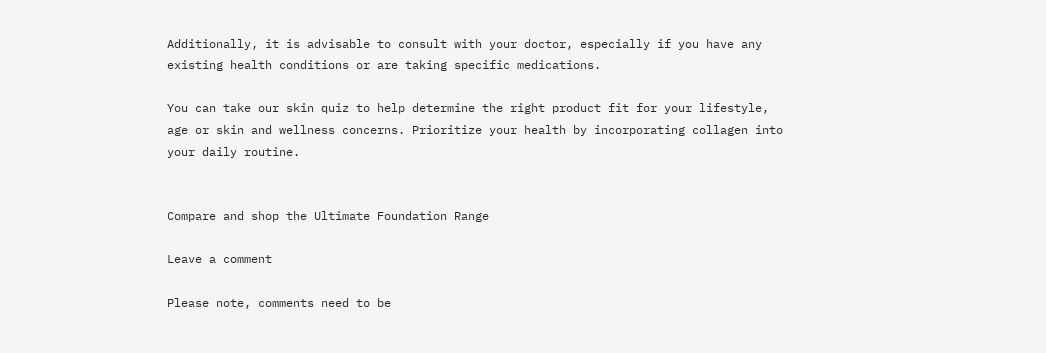Additionally, it is advisable to consult with your doctor, especially if you have any existing health conditions or are taking specific medications.

You can take our skin quiz to help determine the right product fit for your lifestyle, age or skin and wellness concerns. Prioritize your health by incorporating collagen into your daily routine.


Compare and shop the Ultimate Foundation Range

Leave a comment

Please note, comments need to be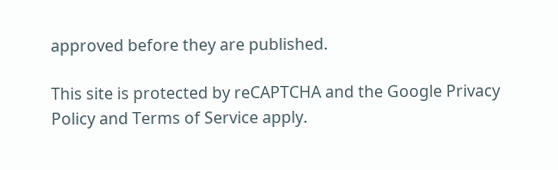approved before they are published.

This site is protected by reCAPTCHA and the Google Privacy Policy and Terms of Service apply.